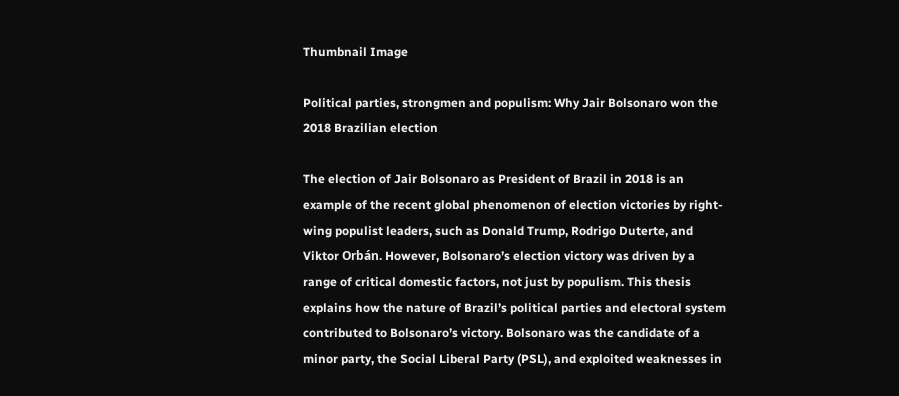Thumbnail Image

Political parties, strongmen and populism: Why Jair Bolsonaro won the 2018 Brazilian election

The election of Jair Bolsonaro as President of Brazil in 2018 is an example of the recent global phenomenon of election victories by right-wing populist leaders, such as Donald Trump, Rodrigo Duterte, and Viktor Orbán. However, Bolsonaro’s election victory was driven by a range of critical domestic factors, not just by populism. This thesis explains how the nature of Brazil’s political parties and electoral system contributed to Bolsonaro’s victory. Bolsonaro was the candidate of a minor party, the Social Liberal Party (PSL), and exploited weaknesses in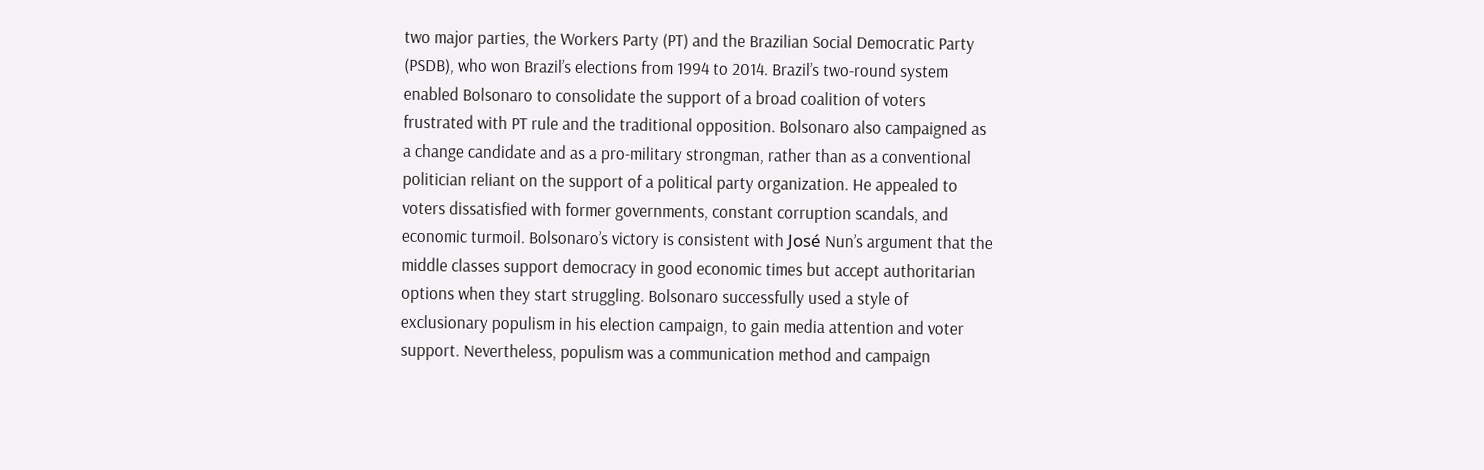two major parties, the Workers Party (PT) and the Brazilian Social Democratic Party (PSDB), who won Brazil’s elections from 1994 to 2014. Brazil’s two-round system enabled Bolsonaro to consolidate the support of a broad coalition of voters frustrated with PT rule and the traditional opposition. Bolsonaro also campaigned as a change candidate and as a pro-military strongman, rather than as a conventional politician reliant on the support of a political party organization. He appealed to voters dissatisfied with former governments, constant corruption scandals, and economic turmoil. Bolsonaro’s victory is consistent with José Nun’s argument that the middle classes support democracy in good economic times but accept authoritarian options when they start struggling. Bolsonaro successfully used a style of exclusionary populism in his election campaign, to gain media attention and voter support. Nevertheless, populism was a communication method and campaign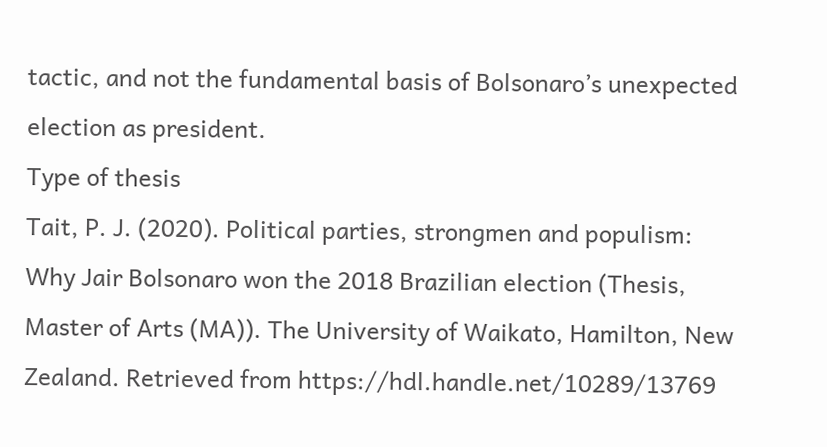tactic, and not the fundamental basis of Bolsonaro’s unexpected election as president.
Type of thesis
Tait, P. J. (2020). Political parties, strongmen and populism: Why Jair Bolsonaro won the 2018 Brazilian election (Thesis, Master of Arts (MA)). The University of Waikato, Hamilton, New Zealand. Retrieved from https://hdl.handle.net/10289/13769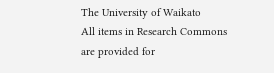The University of Waikato
All items in Research Commons are provided for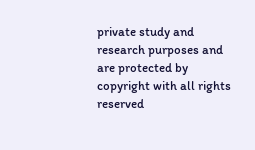private study and research purposes and are protected by copyright with all rights reserved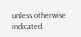unless otherwise indicated.